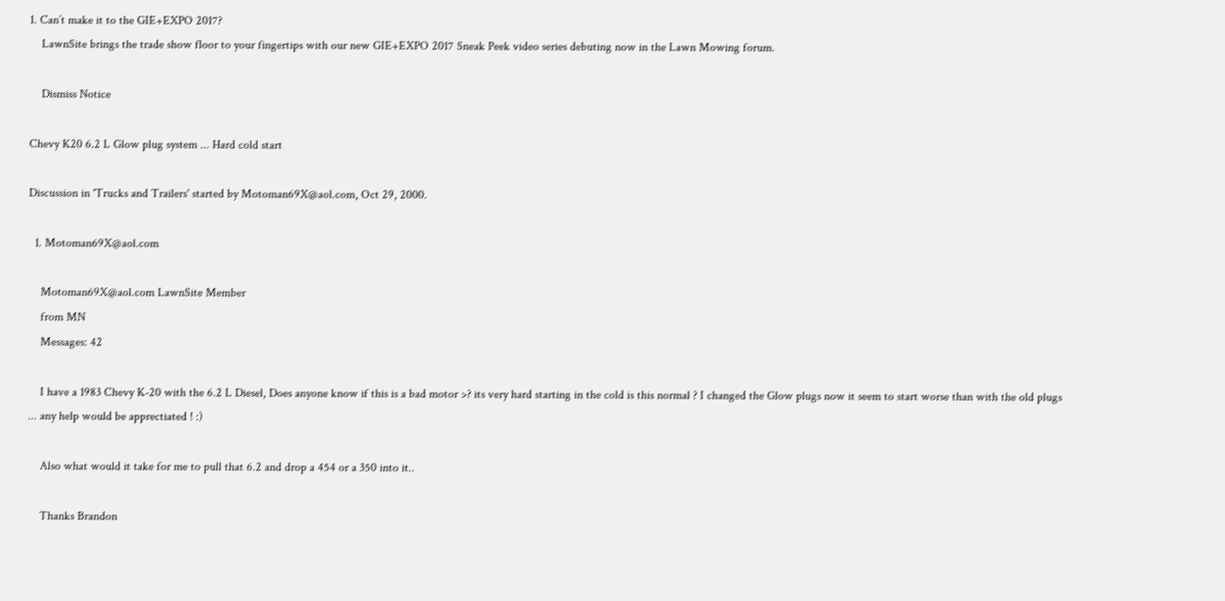1. Can’t make it to the GIE+EXPO 2017?
    LawnSite brings the trade show floor to your fingertips with our new GIE+EXPO 2017 Sneak Peek video series debuting now in the Lawn Mowing forum.

    Dismiss Notice

Chevy K20 6.2 L Glow plug system ... Hard cold start

Discussion in 'Trucks and Trailers' started by Motoman69X@aol.com, Oct 29, 2000.

  1. Motoman69X@aol.com

    Motoman69X@aol.com LawnSite Member
    from MN
    Messages: 42

    I have a 1983 Chevy K-20 with the 6.2 L Diesel, Does anyone know if this is a bad motor >? its very hard starting in the cold is this normal ? I changed the Glow plugs now it seem to start worse than with the old plugs ... any help would be apprectiated ! :)

    Also what would it take for me to pull that 6.2 and drop a 454 or a 350 into it..

    Thanks Brandon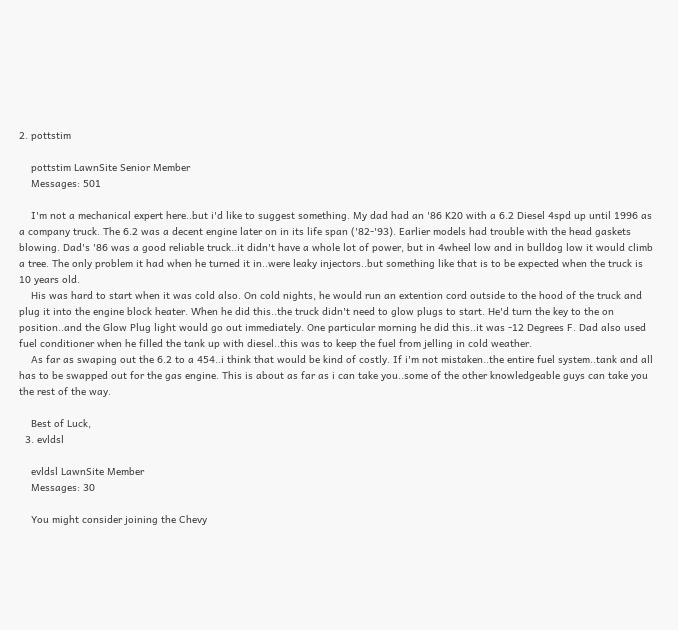2. pottstim

    pottstim LawnSite Senior Member
    Messages: 501

    I'm not a mechanical expert here..but i'd like to suggest something. My dad had an '86 K20 with a 6.2 Diesel 4spd up until 1996 as a company truck. The 6.2 was a decent engine later on in its life span ('82-'93). Earlier models had trouble with the head gaskets blowing. Dad's '86 was a good reliable truck..it didn't have a whole lot of power, but in 4wheel low and in bulldog low it would climb a tree. The only problem it had when he turned it in..were leaky injectors..but something like that is to be expected when the truck is 10 years old.
    His was hard to start when it was cold also. On cold nights, he would run an extention cord outside to the hood of the truck and plug it into the engine block heater. When he did this..the truck didn't need to glow plugs to start. He'd turn the key to the on position..and the Glow Plug light would go out immediately. One particular morning he did this..it was -12 Degrees F. Dad also used fuel conditioner when he filled the tank up with diesel..this was to keep the fuel from jelling in cold weather.
    As far as swaping out the 6.2 to a 454..i think that would be kind of costly. If i'm not mistaken..the entire fuel system..tank and all has to be swapped out for the gas engine. This is about as far as i can take you..some of the other knowledgeable guys can take you the rest of the way.

    Best of Luck,
  3. evldsl

    evldsl LawnSite Member
    Messages: 30

    You might consider joining the Chevy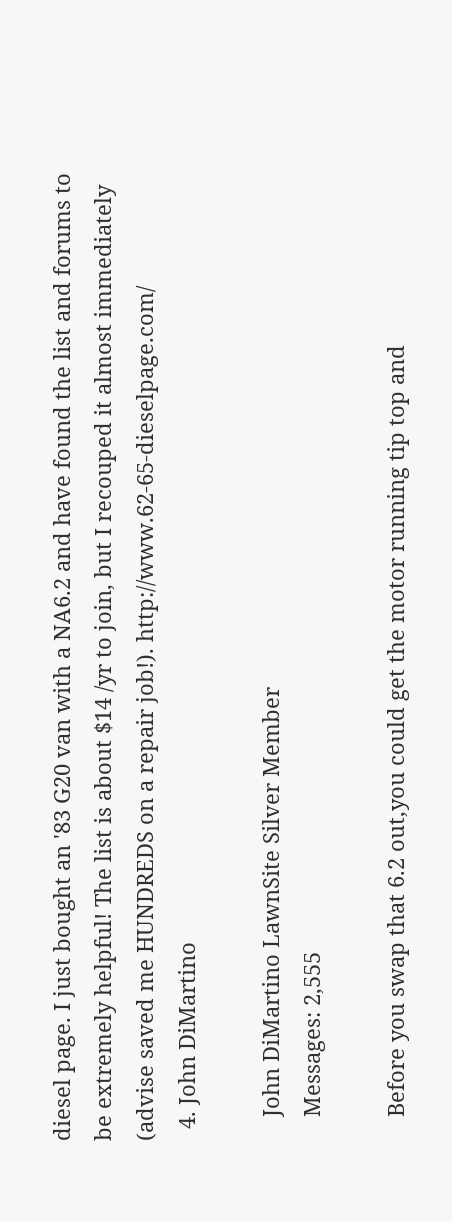diesel page. I just bought an '83 G20 van with a NA6.2 and have found the list and forums to be extremely helpful! The list is about $14 /yr to join, but I recouped it almost immediately (advise saved me HUNDREDS on a repair job!). http://www.62-65-dieselpage.com/
  4. John DiMartino

    John DiMartino LawnSite Silver Member
    Messages: 2,555

    Before you swap that 6.2 out,you could get the motor running tip top and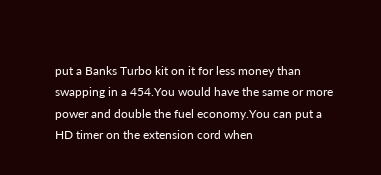put a Banks Turbo kit on it for less money than swapping in a 454.You would have the same or more power and double the fuel economy.You can put a HD timer on the extension cord when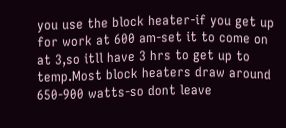you use the block heater-if you get up for work at 600 am-set it to come on at 3,so itll have 3 hrs to get up to temp.Most block heaters draw around 650-900 watts-so dont leave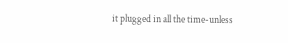it plugged in all the time-unless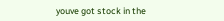youve got stock in the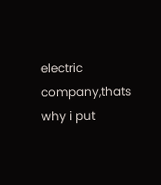electric company,thats why i put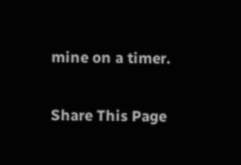mine on a timer.

Share This Page